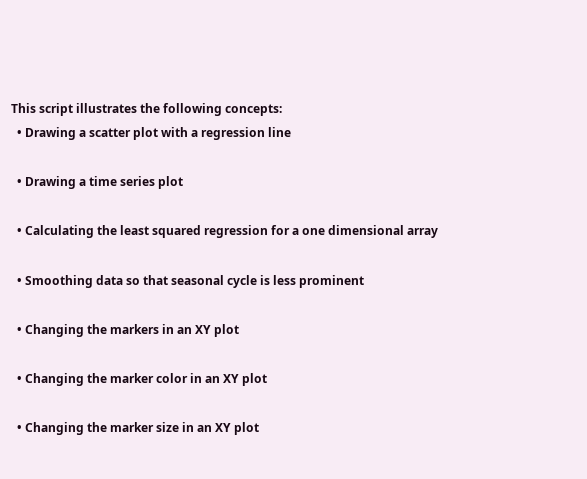This script illustrates the following concepts:
  • Drawing a scatter plot with a regression line

  • Drawing a time series plot

  • Calculating the least squared regression for a one dimensional array

  • Smoothing data so that seasonal cycle is less prominent

  • Changing the markers in an XY plot

  • Changing the marker color in an XY plot

  • Changing the marker size in an XY plot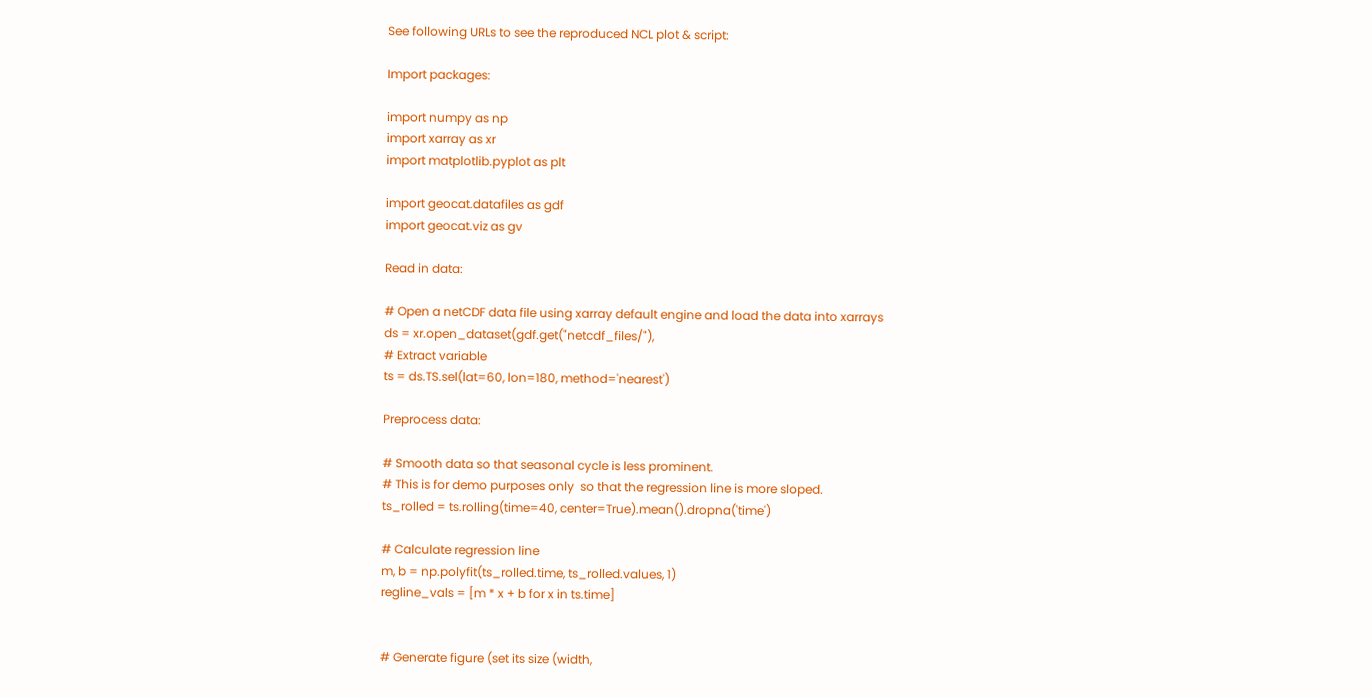See following URLs to see the reproduced NCL plot & script:

Import packages:

import numpy as np
import xarray as xr
import matplotlib.pyplot as plt

import geocat.datafiles as gdf
import geocat.viz as gv

Read in data:

# Open a netCDF data file using xarray default engine and load the data into xarrays
ds = xr.open_dataset(gdf.get("netcdf_files/"),
# Extract variable
ts = ds.TS.sel(lat=60, lon=180, method='nearest')

Preprocess data:

# Smooth data so that seasonal cycle is less prominent.
# This is for demo purposes only  so that the regression line is more sloped.
ts_rolled = ts.rolling(time=40, center=True).mean().dropna('time')

# Calculate regression line
m, b = np.polyfit(ts_rolled.time, ts_rolled.values, 1)
regline_vals = [m * x + b for x in ts.time]


# Generate figure (set its size (width,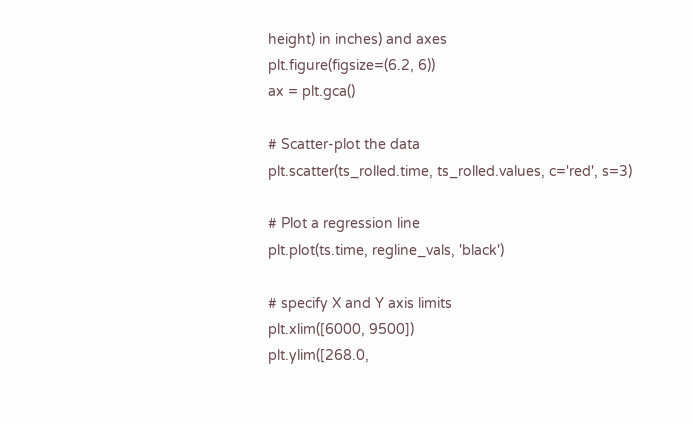height) in inches) and axes
plt.figure(figsize=(6.2, 6))
ax = plt.gca()

# Scatter-plot the data
plt.scatter(ts_rolled.time, ts_rolled.values, c='red', s=3)

# Plot a regression line
plt.plot(ts.time, regline_vals, 'black')

# specify X and Y axis limits
plt.xlim([6000, 9500])
plt.ylim([268.0,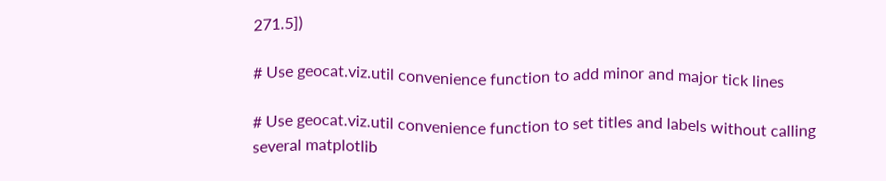271.5])

# Use geocat.viz.util convenience function to add minor and major tick lines

# Use geocat.viz.util convenience function to set titles and labels without calling several matplotlib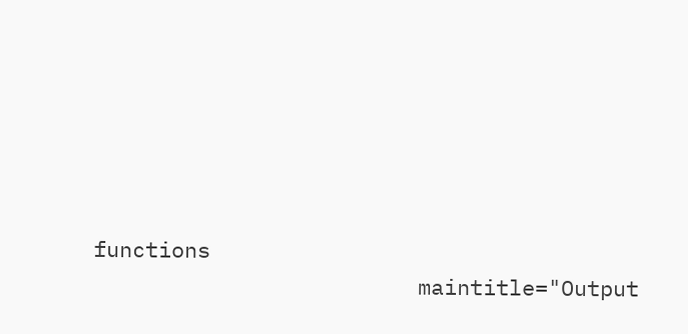functions
                         maintitle="Output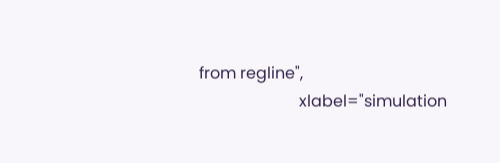from regline",
                         xlabel="simulation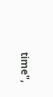time",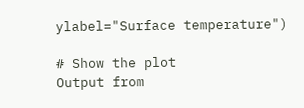ylabel="Surface temperature")

# Show the plot
Output from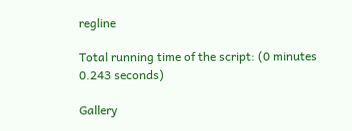regline

Total running time of the script: (0 minutes 0.243 seconds)

Gallery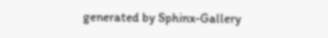generated by Sphinx-Gallery